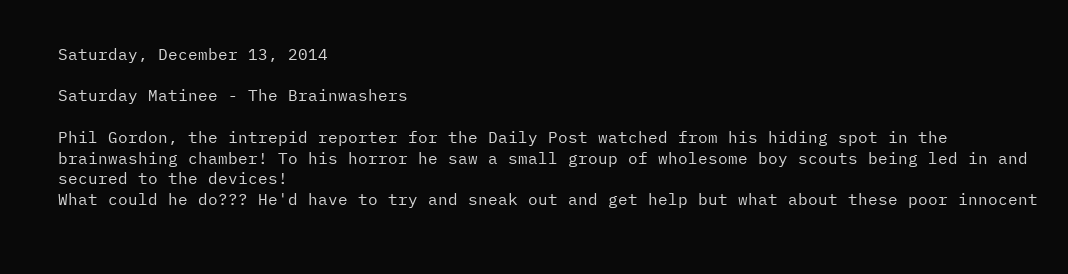Saturday, December 13, 2014

Saturday Matinee - The Brainwashers

Phil Gordon, the intrepid reporter for the Daily Post watched from his hiding spot in the brainwashing chamber! To his horror he saw a small group of wholesome boy scouts being led in and secured to the devices!
What could he do??? He'd have to try and sneak out and get help but what about these poor innocent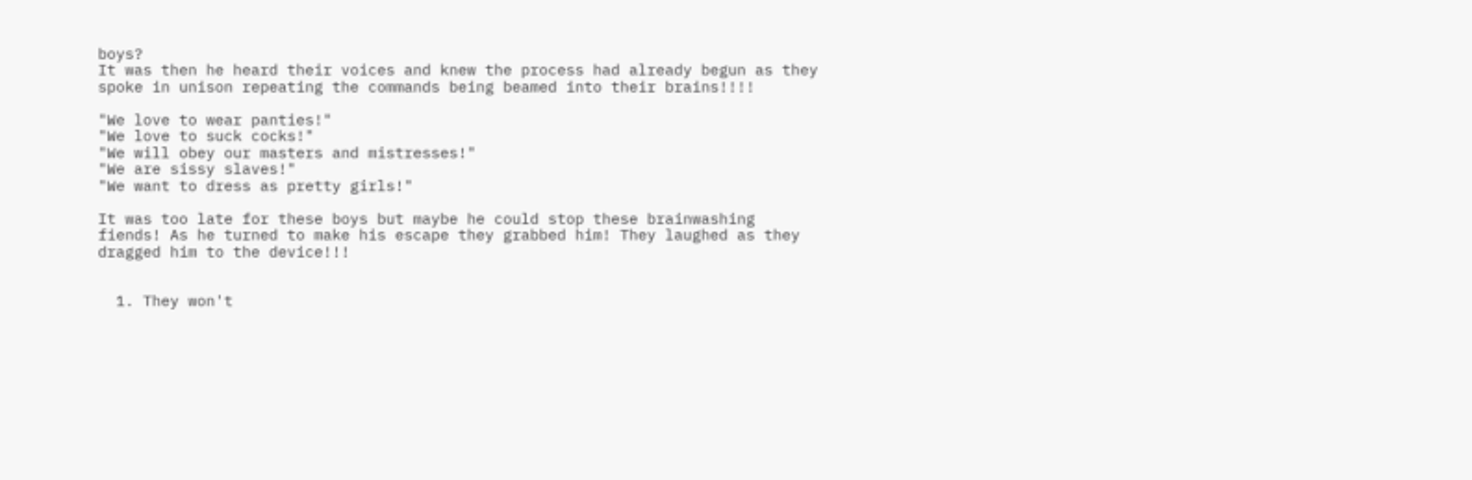boys?
It was then he heard their voices and knew the process had already begun as they spoke in unison repeating the commands being beamed into their brains!!!!

"We love to wear panties!"
"We love to suck cocks!"
"We will obey our masters and mistresses!"
"We are sissy slaves!"
"We want to dress as pretty girls!"

It was too late for these boys but maybe he could stop these brainwashing fiends! As he turned to make his escape they grabbed him! They laughed as they dragged him to the device!!!


  1. They won't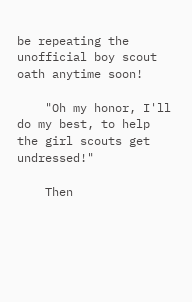be repeating the unofficial boy scout oath anytime soon!

    "Oh my honor, I'll do my best, to help the girl scouts get undressed!"

    Then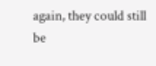again, they could still be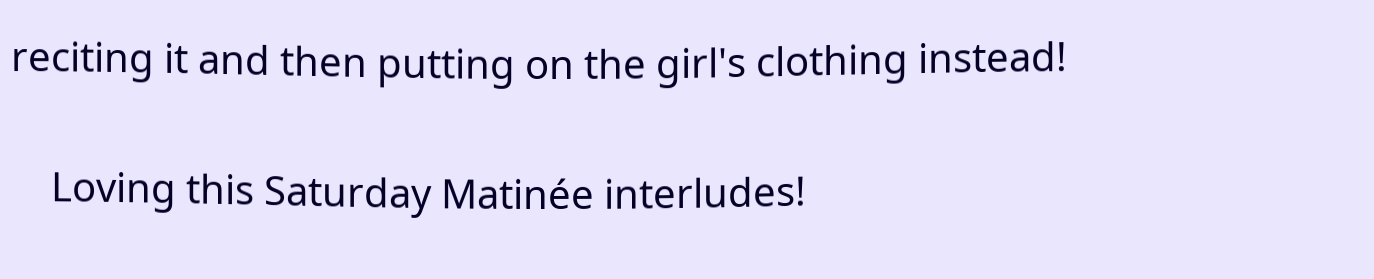reciting it and then putting on the girl's clothing instead!

    Loving this Saturday Matinée interludes!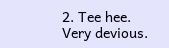2. Tee hee. Very devious.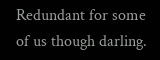Redundant for some of us though darling.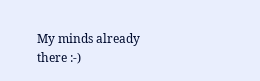My minds already there :-)